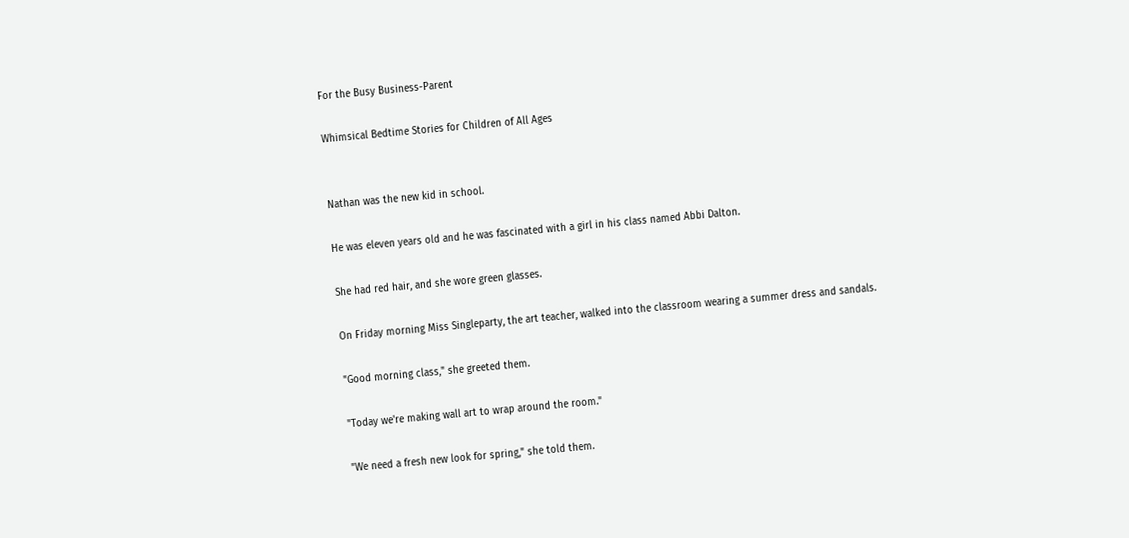For the Busy Business-Parent

Whimsical Bedtime Stories for Children of All Ages


Nathan was the new kid in school.

He was eleven years old and he was fascinated with a girl in his class named Abbi Dalton.

She had red hair, and she wore green glasses.

On Friday morning Miss Singleparty, the art teacher, walked into the classroom wearing a summer dress and sandals.

"Good morning class," she greeted them.

"Today we're making wall art to wrap around the room."

"We need a fresh new look for spring," she told them.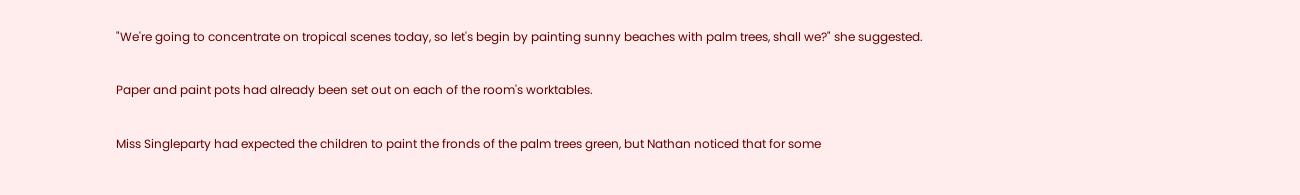"We're going to concentrate on tropical scenes today, so let's begin by painting sunny beaches with palm trees, shall we?" she suggested.

Paper and paint pots had already been set out on each of the room's worktables.

Miss Singleparty had expected the children to paint the fronds of the palm trees green, but Nathan noticed that for some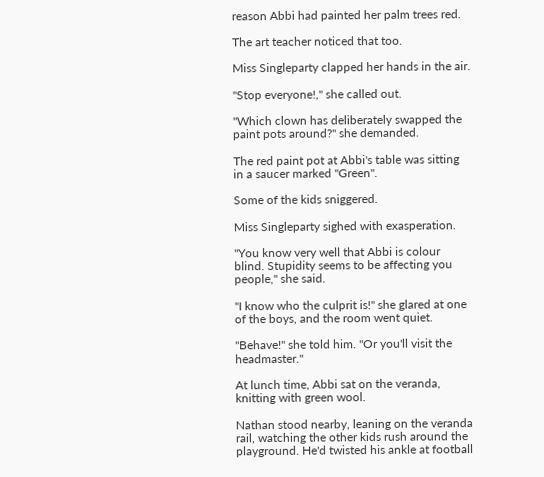reason Abbi had painted her palm trees red.

The art teacher noticed that too.

Miss Singleparty clapped her hands in the air.

"Stop everyone!," she called out.

"Which clown has deliberately swapped the paint pots around?" she demanded.

The red paint pot at Abbi's table was sitting in a saucer marked "Green".

Some of the kids sniggered.

Miss Singleparty sighed with exasperation.

"You know very well that Abbi is colour blind. Stupidity seems to be affecting you people," she said.

"I know who the culprit is!" she glared at one of the boys, and the room went quiet.

"Behave!" she told him. "Or you'll visit the headmaster."

At lunch time, Abbi sat on the veranda, knitting with green wool.

Nathan stood nearby, leaning on the veranda rail, watching the other kids rush around the playground. He'd twisted his ankle at football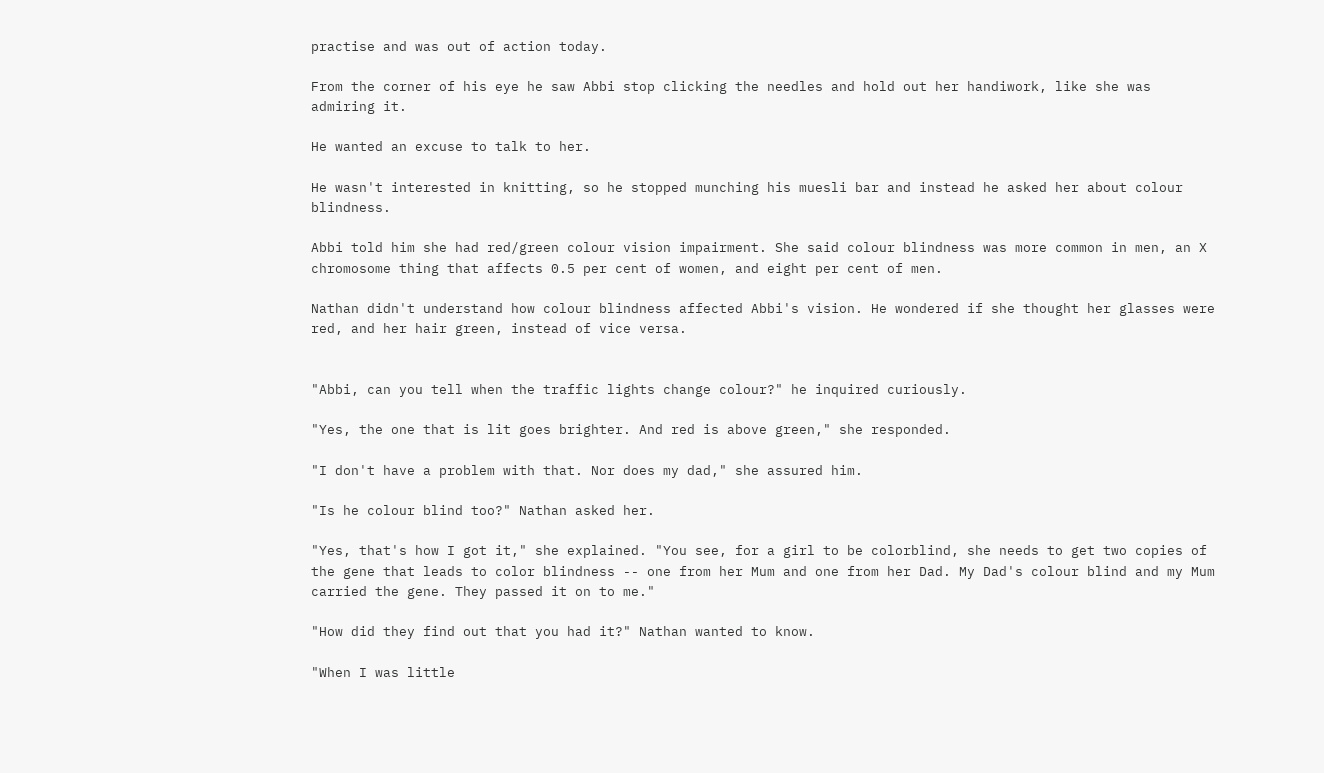practise and was out of action today.

From the corner of his eye he saw Abbi stop clicking the needles and hold out her handiwork, like she was admiring it.

He wanted an excuse to talk to her.

He wasn't interested in knitting, so he stopped munching his muesli bar and instead he asked her about colour blindness.

Abbi told him she had red/green colour vision impairment. She said colour blindness was more common in men, an X chromosome thing that affects 0.5 per cent of women, and eight per cent of men.

Nathan didn't understand how colour blindness affected Abbi's vision. He wondered if she thought her glasses were red, and her hair green, instead of vice versa.


"Abbi, can you tell when the traffic lights change colour?" he inquired curiously.

"Yes, the one that is lit goes brighter. And red is above green," she responded.

"I don't have a problem with that. Nor does my dad," she assured him.

"Is he colour blind too?" Nathan asked her.

"Yes, that's how I got it," she explained. "You see, for a girl to be colorblind, she needs to get two copies of the gene that leads to color blindness -- one from her Mum and one from her Dad. My Dad's colour blind and my Mum carried the gene. They passed it on to me."

"How did they find out that you had it?" Nathan wanted to know.

"When I was little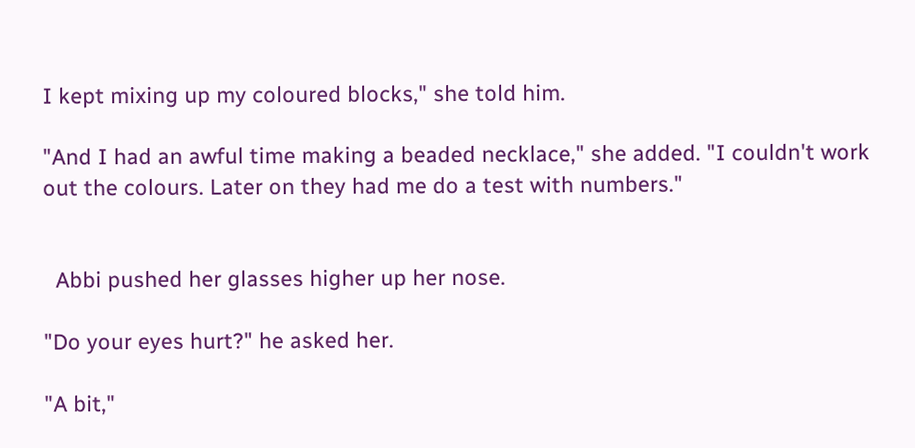I kept mixing up my coloured blocks," she told him.

"And I had an awful time making a beaded necklace," she added. "I couldn't work out the colours. Later on they had me do a test with numbers."


  Abbi pushed her glasses higher up her nose.

"Do your eyes hurt?" he asked her.

"A bit,"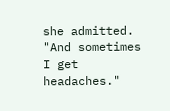she admitted. "And sometimes I get headaches."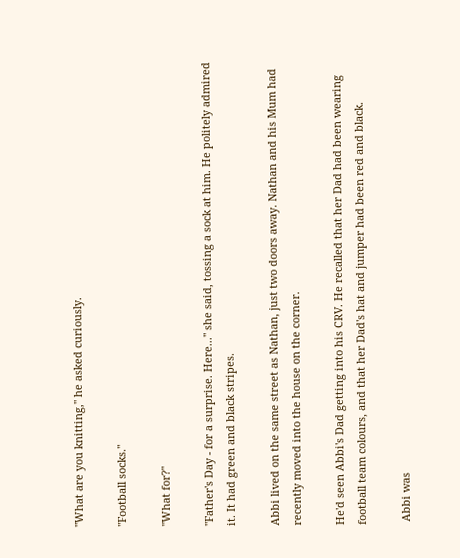"What are you knitting," he asked curiously.

"Football socks."

"What for?"

"Father's Day - for a surprise. Here..." she said, tossing a sock at him. He politely admired it. It had green and black stripes.

Abbi lived on the same street as Nathan, just two doors away. Nathan and his Mum had recently moved into the house on the corner.

He'd seen Abbi's Dad getting into his CRV. He recalled that her Dad had been wearing football team colours, and that her Dad's hat and jumper had been red and black.

 Abbi was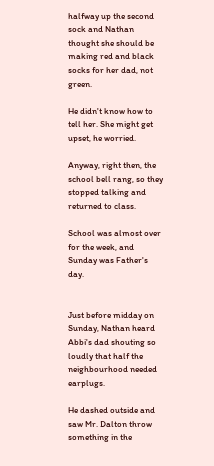halfway up the second sock and Nathan thought she should be making red and black socks for her dad, not green.

He didn't know how to tell her. She might get upset, he worried.

Anyway, right then, the school bell rang, so they stopped talking and returned to class.

School was almost over for the week, and Sunday was Father's day.


Just before midday on Sunday, Nathan heard Abbi's dad shouting so loudly that half the neighbourhood needed earplugs.

He dashed outside and saw Mr. Dalton throw something in the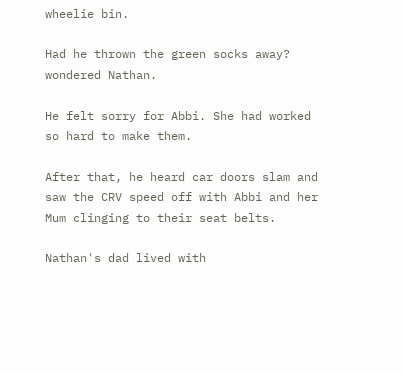wheelie bin.

Had he thrown the green socks away? wondered Nathan.

He felt sorry for Abbi. She had worked so hard to make them.

After that, he heard car doors slam and saw the CRV speed off with Abbi and her Mum clinging to their seat belts.

Nathan's dad lived with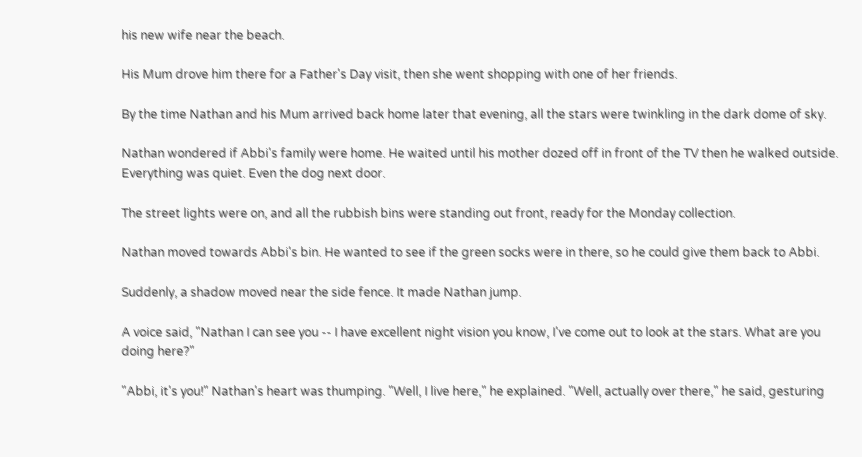his new wife near the beach.

His Mum drove him there for a Father's Day visit, then she went shopping with one of her friends.

By the time Nathan and his Mum arrived back home later that evening, all the stars were twinkling in the dark dome of sky.

Nathan wondered if Abbi's family were home. He waited until his mother dozed off in front of the TV then he walked outside. Everything was quiet. Even the dog next door.

The street lights were on, and all the rubbish bins were standing out front, ready for the Monday collection.

Nathan moved towards Abbi's bin. He wanted to see if the green socks were in there, so he could give them back to Abbi.

Suddenly, a shadow moved near the side fence. It made Nathan jump.

A voice said, "Nathan I can see you -- I have excellent night vision you know, I've come out to look at the stars. What are you doing here?"

"Abbi, it's you!" Nathan's heart was thumping. "Well, I live here," he explained. "Well, actually over there," he said, gesturing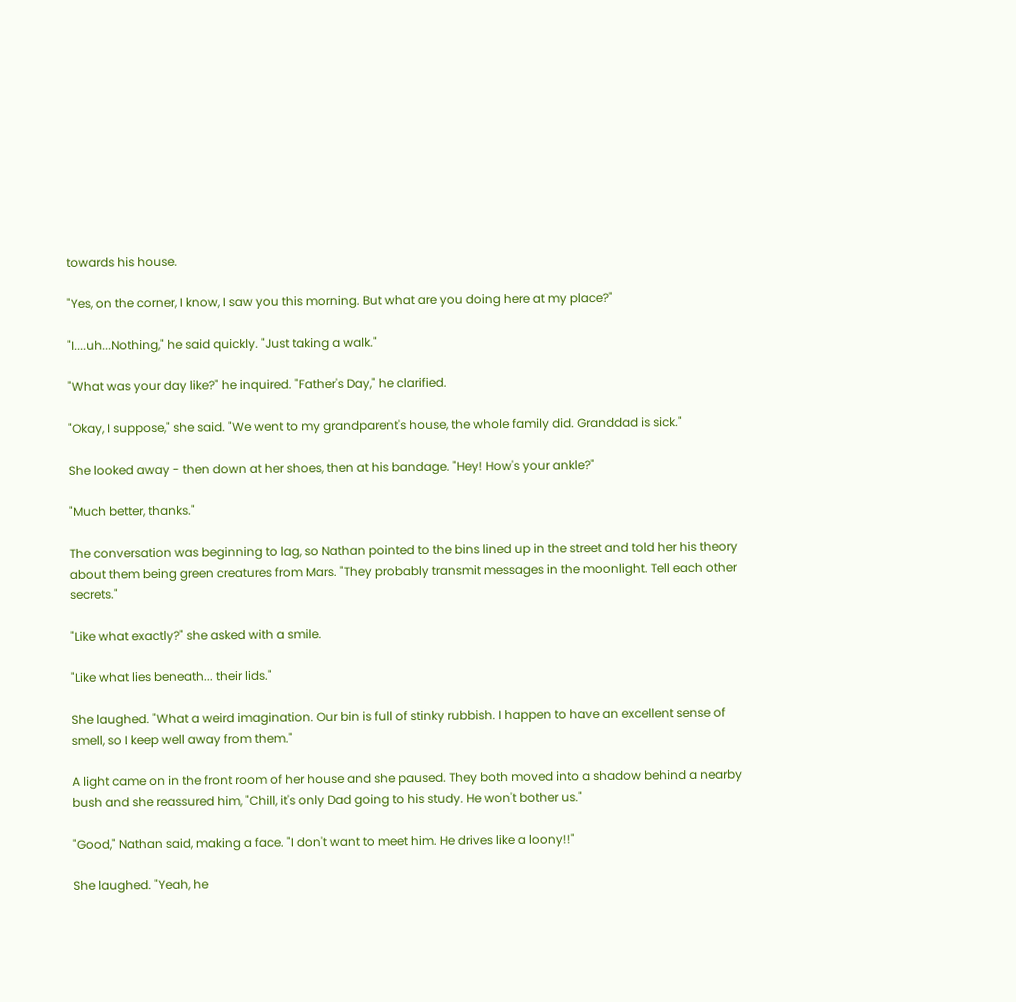towards his house.

"Yes, on the corner, I know, I saw you this morning. But what are you doing here at my place?"

"I....uh...Nothing," he said quickly. "Just taking a walk."

"What was your day like?" he inquired. "Father's Day," he clarified.

"Okay, I suppose," she said. "We went to my grandparent's house, the whole family did. Granddad is sick."

She looked away - then down at her shoes, then at his bandage. "Hey! How's your ankle?"

"Much better, thanks."

The conversation was beginning to lag, so Nathan pointed to the bins lined up in the street and told her his theory about them being green creatures from Mars. "They probably transmit messages in the moonlight. Tell each other secrets."

"Like what exactly?" she asked with a smile.

"Like what lies beneath... their lids."

She laughed. "What a weird imagination. Our bin is full of stinky rubbish. I happen to have an excellent sense of smell, so I keep well away from them."

A light came on in the front room of her house and she paused. They both moved into a shadow behind a nearby bush and she reassured him, "Chill, it's only Dad going to his study. He won't bother us."

"Good," Nathan said, making a face. "I don't want to meet him. He drives like a loony!!"

She laughed. "Yeah, he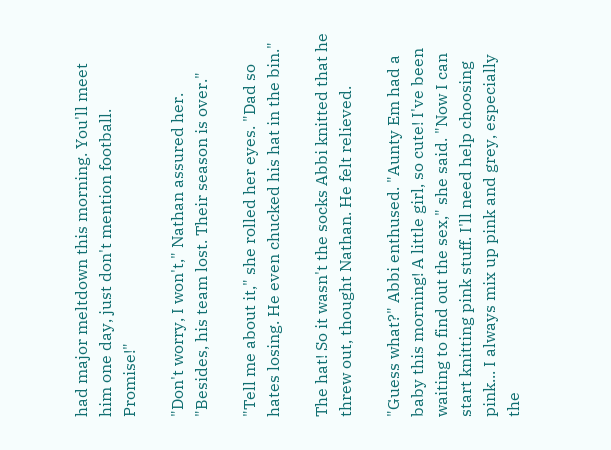had major meltdown this morning. You'll meet him one day, just don't mention football. Promise!"

"Don't worry, I won't," Nathan assured her. "Besides, his team lost. Their season is over."

"Tell me about it," she rolled her eyes. "Dad so hates losing. He even chucked his hat in the bin."

The hat! So it wasn't the socks Abbi knitted that he threw out, thought Nathan. He felt relieved.

"Guess what?" Abbi enthused. "Aunty Em had a baby this morning! A little girl, so cute! I've been waiting to find out the sex," she said. "Now I can start knitting pink stuff. I'll need help choosing pink... I always mix up pink and grey, especially the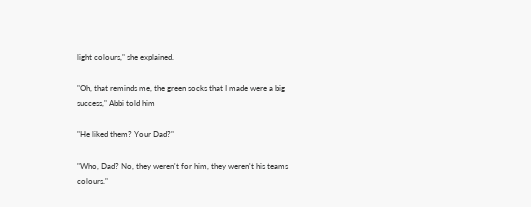light colours," she explained.

"Oh, that reminds me, the green socks that I made were a big success," Abbi told him

"He liked them? Your Dad?"

"Who, Dad? No, they weren't for him, they weren't his teams colours."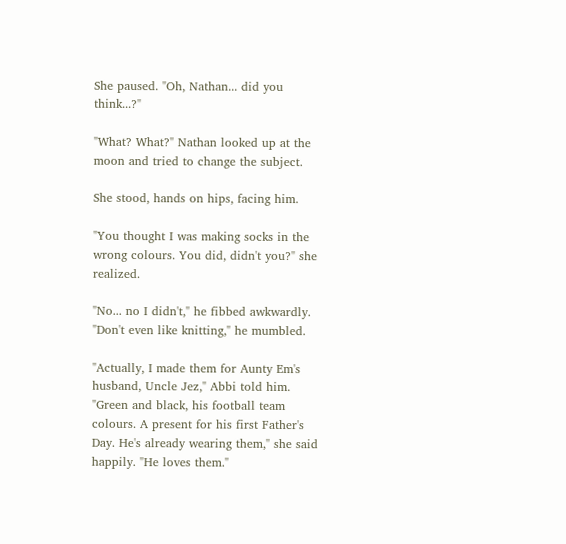She paused. "Oh, Nathan... did you think...?"

"What? What?" Nathan looked up at the moon and tried to change the subject.

She stood, hands on hips, facing him.

"You thought I was making socks in the wrong colours. You did, didn't you?" she realized.

"No... no I didn't," he fibbed awkwardly. "Don't even like knitting," he mumbled.

"Actually, I made them for Aunty Em's husband, Uncle Jez," Abbi told him. "Green and black, his football team colours. A present for his first Father's Day. He's already wearing them," she said happily. "He loves them."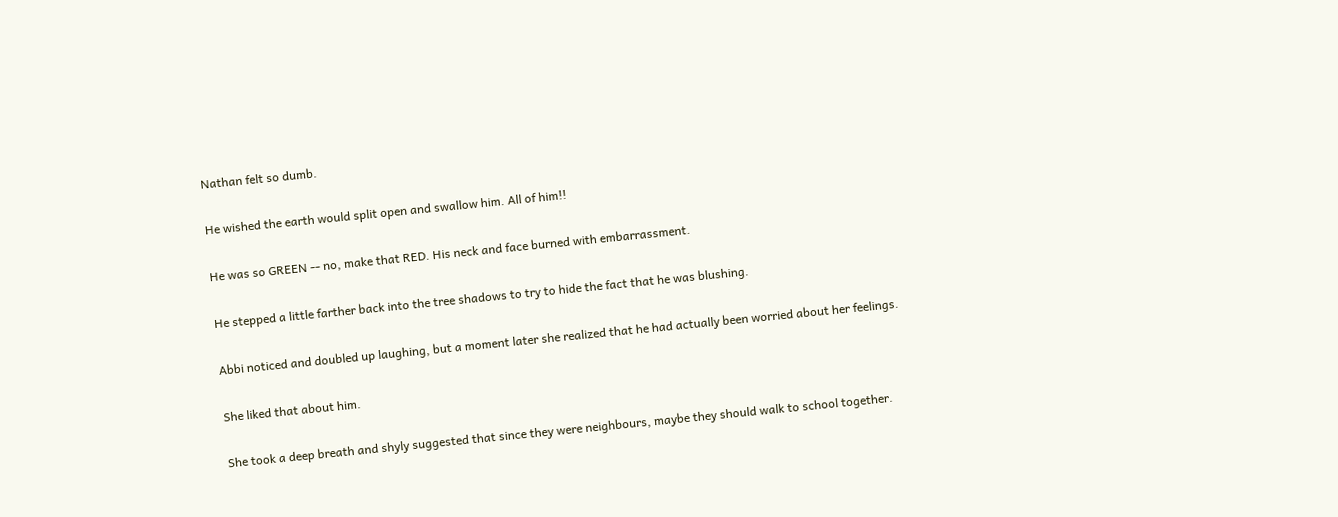Nathan felt so dumb.

He wished the earth would split open and swallow him. All of him!!

He was so GREEN -- no, make that RED. His neck and face burned with embarrassment.

He stepped a little farther back into the tree shadows to try to hide the fact that he was blushing.

Abbi noticed and doubled up laughing, but a moment later she realized that he had actually been worried about her feelings.

She liked that about him.

She took a deep breath and shyly suggested that since they were neighbours, maybe they should walk to school together.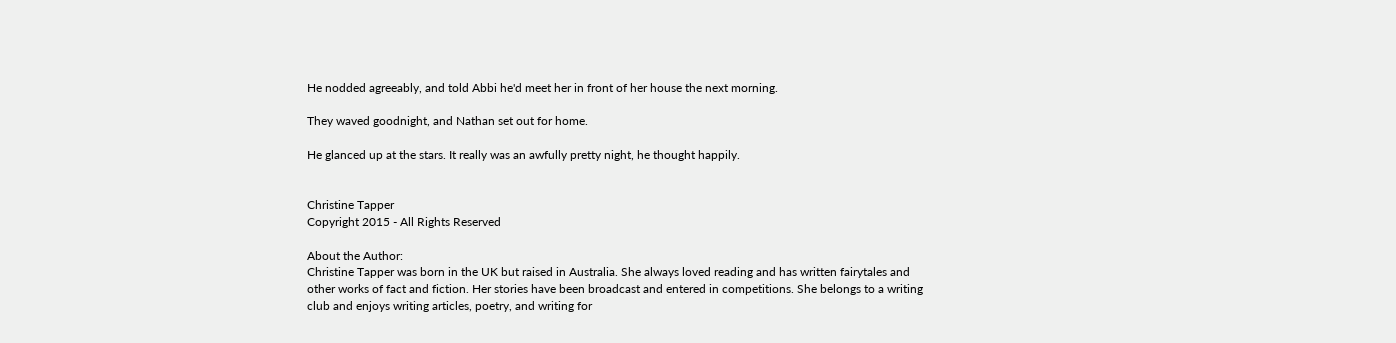He nodded agreeably, and told Abbi he'd meet her in front of her house the next morning.

They waved goodnight, and Nathan set out for home.

He glanced up at the stars. It really was an awfully pretty night, he thought happily.


Christine Tapper
Copyright 2015 - All Rights Reserved

About the Author:
Christine Tapper was born in the UK but raised in Australia. She always loved reading and has written fairytales and other works of fact and fiction. Her stories have been broadcast and entered in competitions. She belongs to a writing club and enjoys writing articles, poetry, and writing for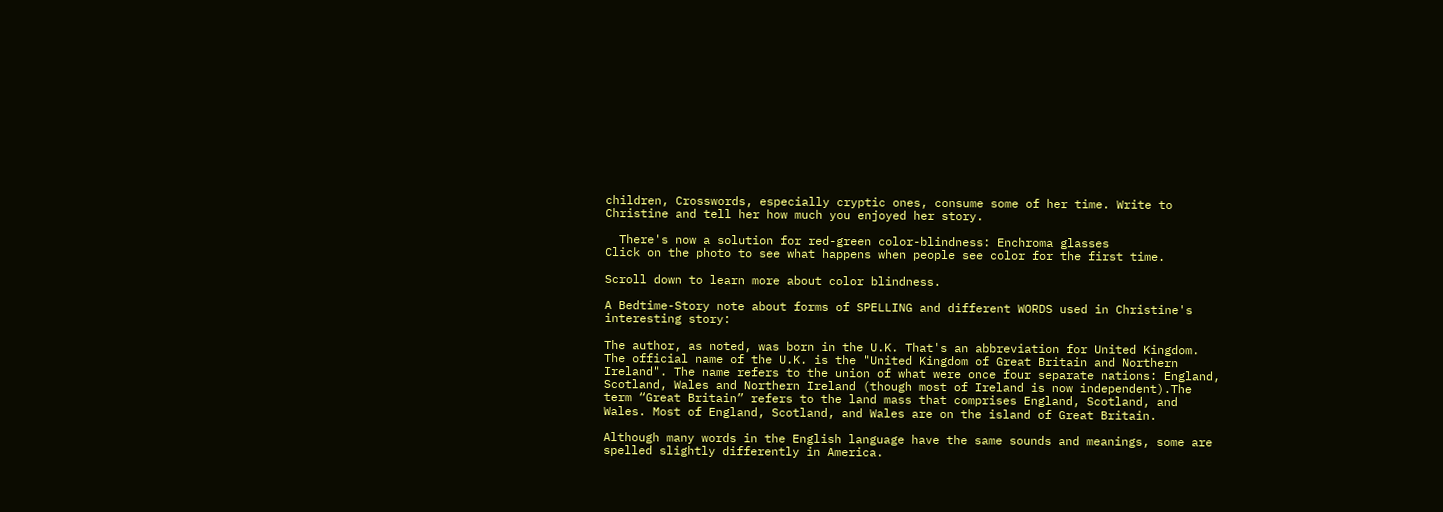children, Crosswords, especially cryptic ones, consume some of her time. Write to Christine and tell her how much you enjoyed her story.

  There's now a solution for red-green color-blindness: Enchroma glasses
Click on the photo to see what happens when people see color for the first time.

Scroll down to learn more about color blindness.

A Bedtime-Story note about forms of SPELLING and different WORDS used in Christine's interesting story:

The author, as noted, was born in the U.K. That's an abbreviation for United Kingdom. The official name of the U.K. is the "United Kingdom of Great Britain and Northern Ireland". The name refers to the union of what were once four separate nations: England, Scotland, Wales and Northern Ireland (though most of Ireland is now independent).The term “Great Britain” refers to the land mass that comprises England, Scotland, and Wales. Most of England, Scotland, and Wales are on the island of Great Britain.

Although many words in the English language have the same sounds and meanings, some are spelled slightly differently in America.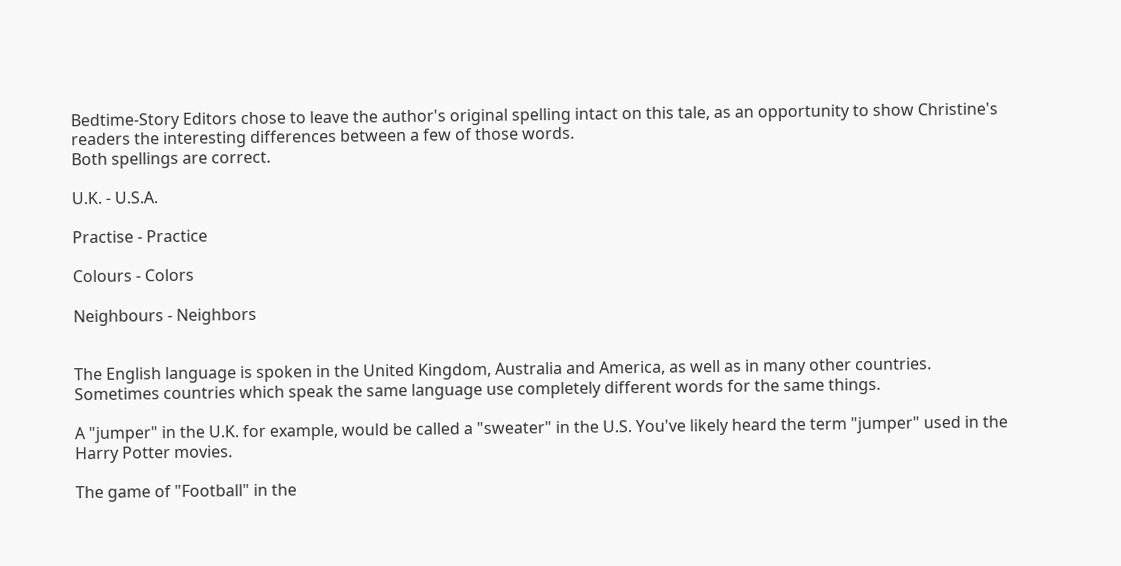Bedtime-Story Editors chose to leave the author's original spelling intact on this tale, as an opportunity to show Christine's readers the interesting differences between a few of those words.
Both spellings are correct.

U.K. - U.S.A.

Practise - Practice

Colours - Colors

Neighbours - Neighbors


The English language is spoken in the United Kingdom, Australia and America, as well as in many other countries.
Sometimes countries which speak the same language use completely different words for the same things.

A "jumper" in the U.K. for example, would be called a "sweater" in the U.S. You've likely heard the term "jumper" used in the Harry Potter movies.

The game of "Football" in the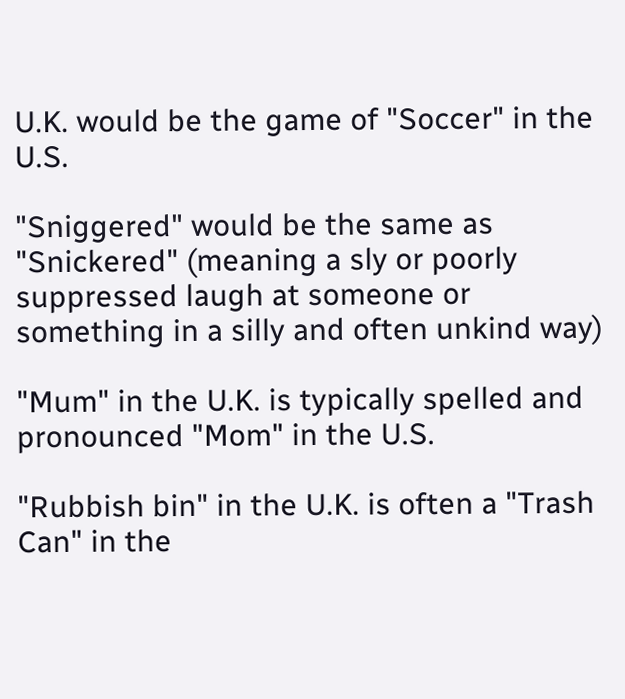U.K. would be the game of "Soccer" in the U.S.

"Sniggered" would be the same as "Snickered" (meaning a sly or poorly suppressed laugh at someone or something in a silly and often unkind way)

"Mum" in the U.K. is typically spelled and pronounced "Mom" in the U.S.

"Rubbish bin" in the U.K. is often a "Trash Can" in the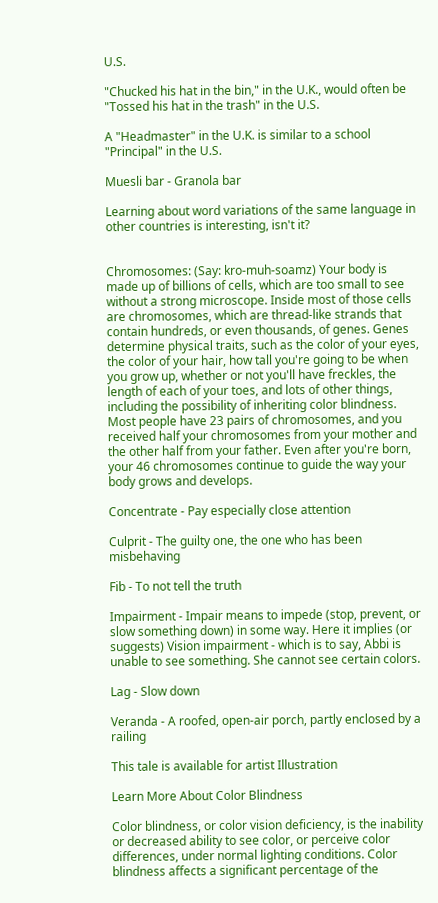U.S.

"Chucked his hat in the bin," in the U.K., would often be "Tossed his hat in the trash" in the U.S.

A "Headmaster" in the U.K. is similar to a school "Principal" in the U.S.

Muesli bar - Granola bar

Learning about word variations of the same language in other countries is interesting, isn't it?


Chromosomes: (Say: kro-muh-soamz) Your body is made up of billions of cells, which are too small to see without a strong microscope. Inside most of those cells are chromosomes, which are thread-like strands that contain hundreds, or even thousands, of genes. Genes determine physical traits, such as the color of your eyes, the color of your hair, how tall you're going to be when you grow up, whether or not you'll have freckles, the length of each of your toes, and lots of other things, including the possibility of inheriting color blindness. Most people have 23 pairs of chromosomes, and you received half your chromosomes from your mother and the other half from your father. Even after you're born, your 46 chromosomes continue to guide the way your body grows and develops.

Concentrate - Pay especially close attention

Culprit - The guilty one, the one who has been misbehaving

Fib - To not tell the truth

Impairment - Impair means to impede (stop, prevent, or slow something down) in some way. Here it implies (or suggests) Vision impairment - which is to say, Abbi is unable to see something. She cannot see certain colors.

Lag - Slow down

Veranda - A roofed, open-air porch, partly enclosed by a railing

This tale is available for artist Illustration

Learn More About Color Blindness

Color blindness, or color vision deficiency, is the inability or decreased ability to see color, or perceive color differences, under normal lighting conditions. Color blindness affects a significant percentage of the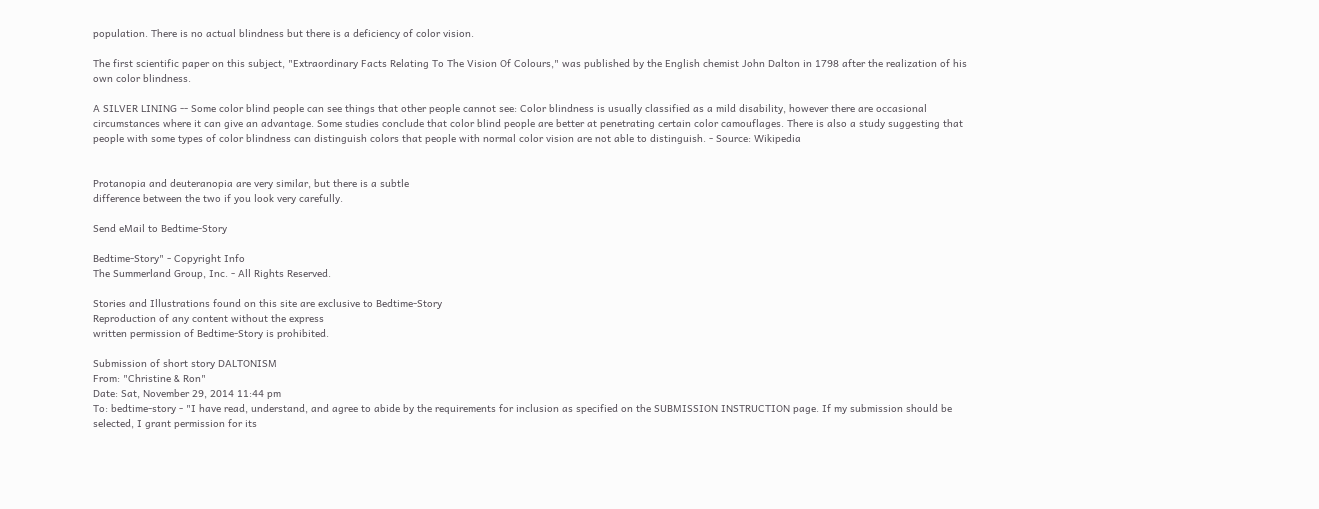population. There is no actual blindness but there is a deficiency of color vision.

The first scientific paper on this subject, "Extraordinary Facts Relating To The Vision Of Colours," was published by the English chemist John Dalton in 1798 after the realization of his own color blindness.

A SILVER LINING -- Some color blind people can see things that other people cannot see: Color blindness is usually classified as a mild disability, however there are occasional circumstances where it can give an advantage. Some studies conclude that color blind people are better at penetrating certain color camouflages. There is also a study suggesting that people with some types of color blindness can distinguish colors that people with normal color vision are not able to distinguish. - Source: Wikipedia


Protanopia and deuteranopia are very similar, but there is a subtle
difference between the two if you look very carefully.

Send eMail to Bedtime-Story

Bedtime-Story" - Copyright Info
The Summerland Group, Inc. - All Rights Reserved.

Stories and Illustrations found on this site are exclusive to Bedtime-Story
Reproduction of any content without the express
written permission of Bedtime-Story is prohibited.

Submission of short story DALTONISM
From: "Christine & Ron"
Date: Sat, November 29, 2014 11:44 pm
To: bedtime-story - "I have read, understand, and agree to abide by the requirements for inclusion as specified on the SUBMISSION INSTRUCTION page. If my submission should be selected, I grant permission for its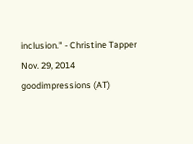inclusion." - Christine Tapper Nov. 29, 2014 goodimpressions (AT)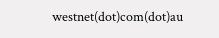westnet(dot)com(dot)au